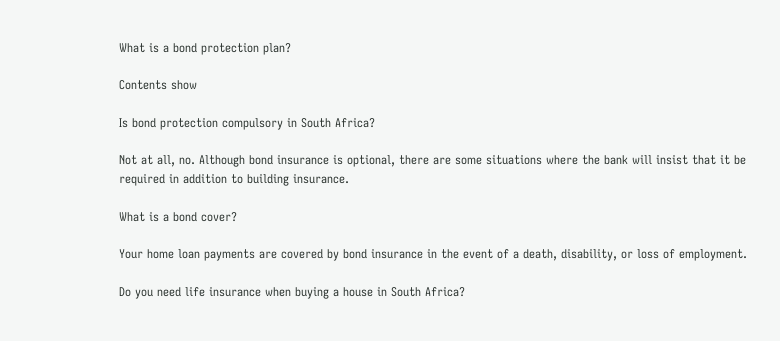What is a bond protection plan?

Contents show

Is bond protection compulsory in South Africa?

Not at all, no. Although bond insurance is optional, there are some situations where the bank will insist that it be required in addition to building insurance.

What is a bond cover?

Your home loan payments are covered by bond insurance in the event of a death, disability, or loss of employment.

Do you need life insurance when buying a house in South Africa?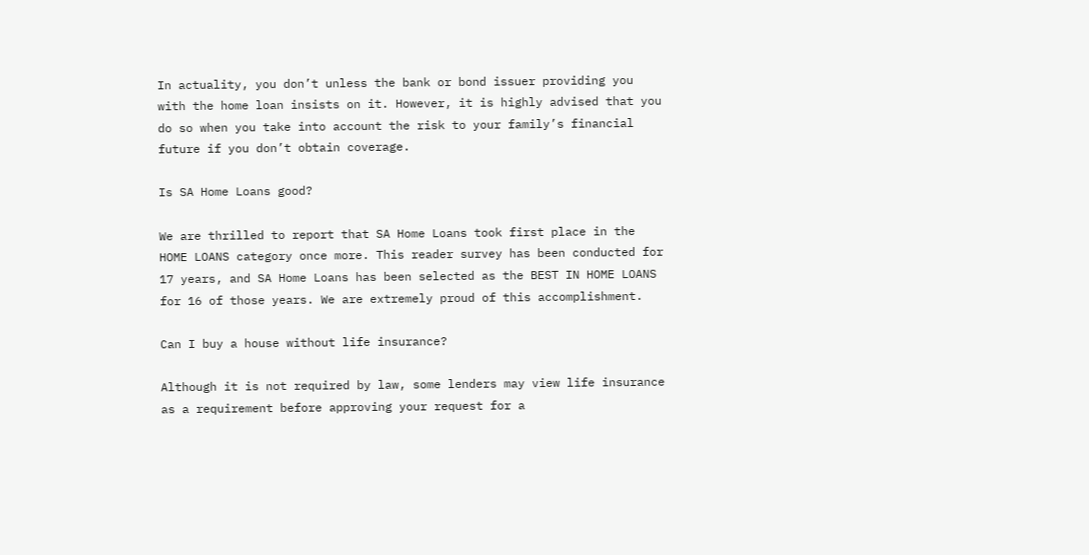In actuality, you don’t unless the bank or bond issuer providing you with the home loan insists on it. However, it is highly advised that you do so when you take into account the risk to your family’s financial future if you don’t obtain coverage.

Is SA Home Loans good?

We are thrilled to report that SA Home Loans took first place in the HOME LOANS category once more. This reader survey has been conducted for 17 years, and SA Home Loans has been selected as the BEST IN HOME LOANS for 16 of those years. We are extremely proud of this accomplishment.

Can I buy a house without life insurance?

Although it is not required by law, some lenders may view life insurance as a requirement before approving your request for a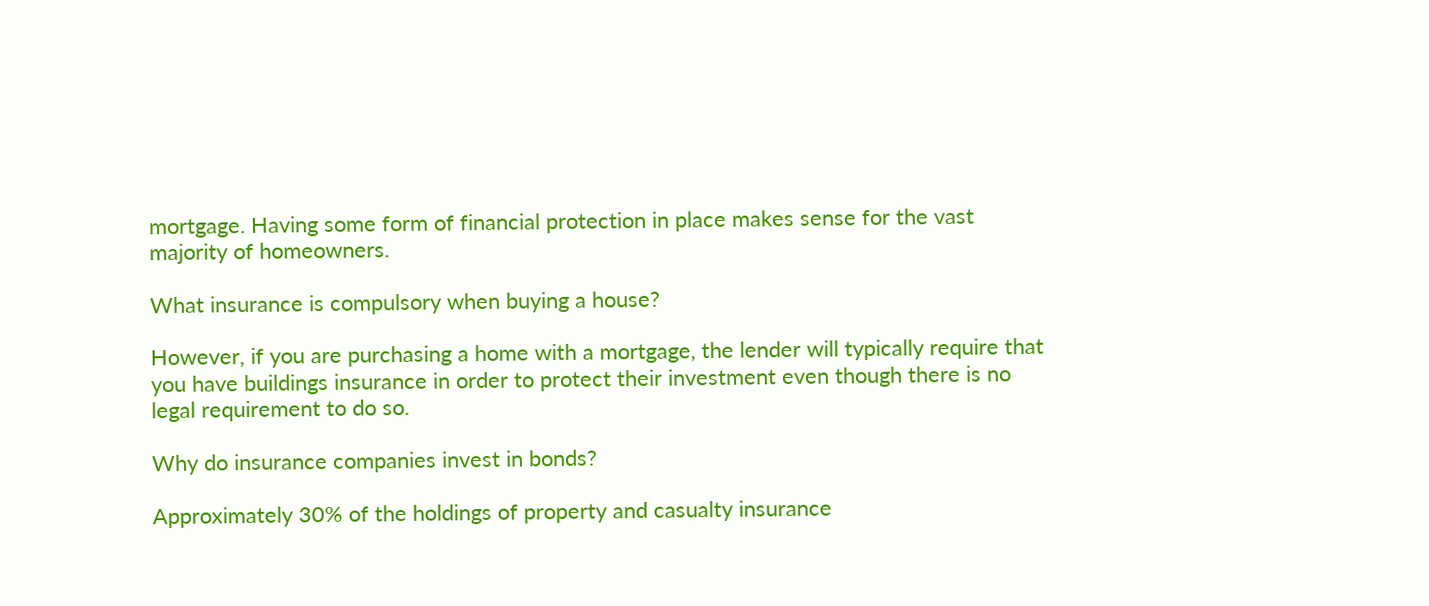mortgage. Having some form of financial protection in place makes sense for the vast majority of homeowners.

What insurance is compulsory when buying a house?

However, if you are purchasing a home with a mortgage, the lender will typically require that you have buildings insurance in order to protect their investment even though there is no legal requirement to do so.

Why do insurance companies invest in bonds?

Approximately 30% of the holdings of property and casualty insurance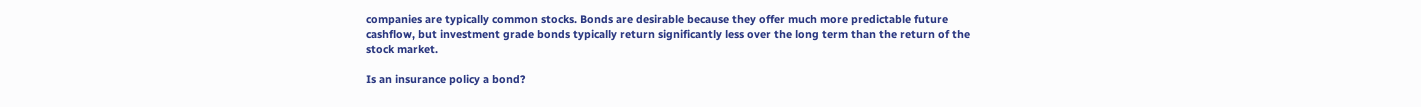companies are typically common stocks. Bonds are desirable because they offer much more predictable future cashflow, but investment grade bonds typically return significantly less over the long term than the return of the stock market.

Is an insurance policy a bond?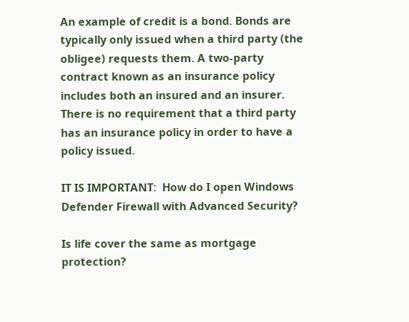An example of credit is a bond. Bonds are typically only issued when a third party (the obligee) requests them. A two-party contract known as an insurance policy includes both an insured and an insurer. There is no requirement that a third party has an insurance policy in order to have a policy issued.

IT IS IMPORTANT:  How do I open Windows Defender Firewall with Advanced Security?

Is life cover the same as mortgage protection?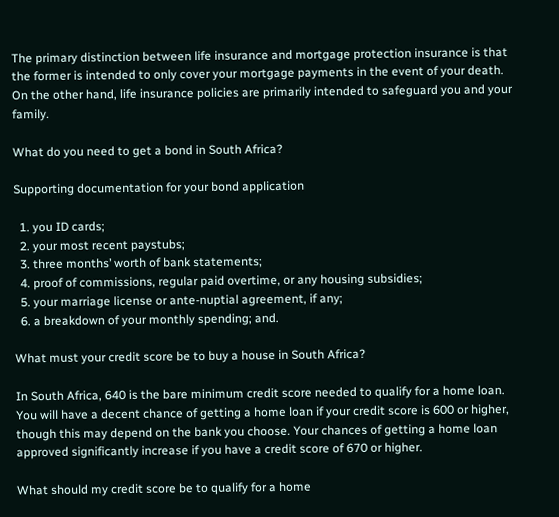The primary distinction between life insurance and mortgage protection insurance is that the former is intended to only cover your mortgage payments in the event of your death. On the other hand, life insurance policies are primarily intended to safeguard you and your family.

What do you need to get a bond in South Africa?

Supporting documentation for your bond application

  1. you ID cards;
  2. your most recent paystubs;
  3. three months’ worth of bank statements;
  4. proof of commissions, regular paid overtime, or any housing subsidies;
  5. your marriage license or ante-nuptial agreement, if any;
  6. a breakdown of your monthly spending; and.

What must your credit score be to buy a house in South Africa?

In South Africa, 640 is the bare minimum credit score needed to qualify for a home loan. You will have a decent chance of getting a home loan if your credit score is 600 or higher, though this may depend on the bank you choose. Your chances of getting a home loan approved significantly increase if you have a credit score of 670 or higher.

What should my credit score be to qualify for a home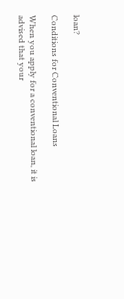loan?

Conditions for Conventional Loans

When you apply for a conventional loan, it is advised that your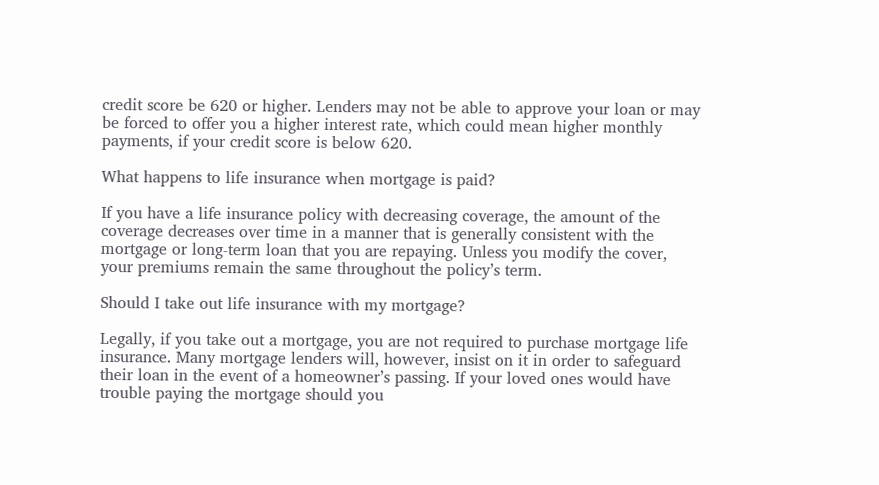credit score be 620 or higher. Lenders may not be able to approve your loan or may be forced to offer you a higher interest rate, which could mean higher monthly payments, if your credit score is below 620.

What happens to life insurance when mortgage is paid?

If you have a life insurance policy with decreasing coverage, the amount of the coverage decreases over time in a manner that is generally consistent with the mortgage or long-term loan that you are repaying. Unless you modify the cover, your premiums remain the same throughout the policy’s term.

Should I take out life insurance with my mortgage?

Legally, if you take out a mortgage, you are not required to purchase mortgage life insurance. Many mortgage lenders will, however, insist on it in order to safeguard their loan in the event of a homeowner’s passing. If your loved ones would have trouble paying the mortgage should you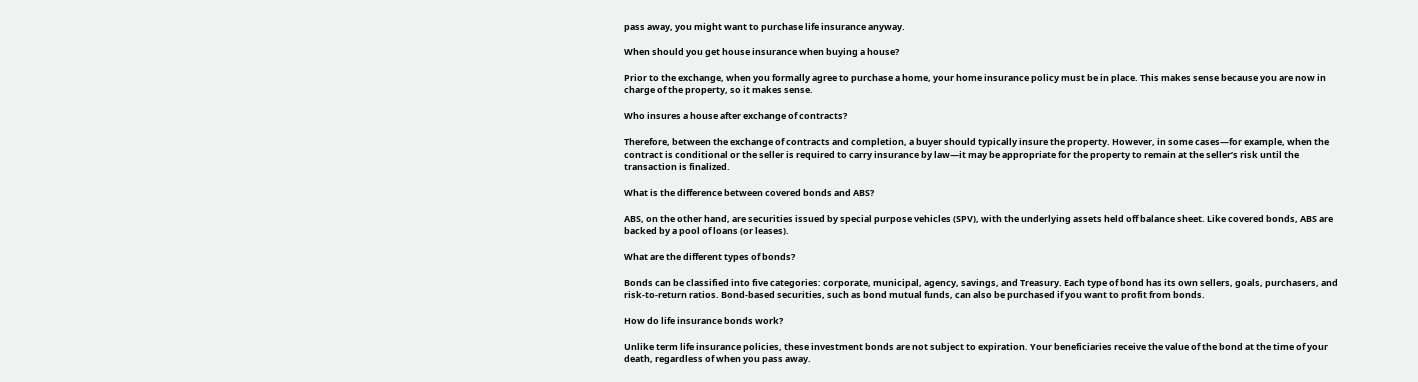pass away, you might want to purchase life insurance anyway.

When should you get house insurance when buying a house?

Prior to the exchange, when you formally agree to purchase a home, your home insurance policy must be in place. This makes sense because you are now in charge of the property, so it makes sense.

Who insures a house after exchange of contracts?

Therefore, between the exchange of contracts and completion, a buyer should typically insure the property. However, in some cases—for example, when the contract is conditional or the seller is required to carry insurance by law—it may be appropriate for the property to remain at the seller’s risk until the transaction is finalized.

What is the difference between covered bonds and ABS?

ABS, on the other hand, are securities issued by special purpose vehicles (SPV), with the underlying assets held off balance sheet. Like covered bonds, ABS are backed by a pool of loans (or leases).

What are the different types of bonds?

Bonds can be classified into five categories: corporate, municipal, agency, savings, and Treasury. Each type of bond has its own sellers, goals, purchasers, and risk-to-return ratios. Bond-based securities, such as bond mutual funds, can also be purchased if you want to profit from bonds.

How do life insurance bonds work?

Unlike term life insurance policies, these investment bonds are not subject to expiration. Your beneficiaries receive the value of the bond at the time of your death, regardless of when you pass away.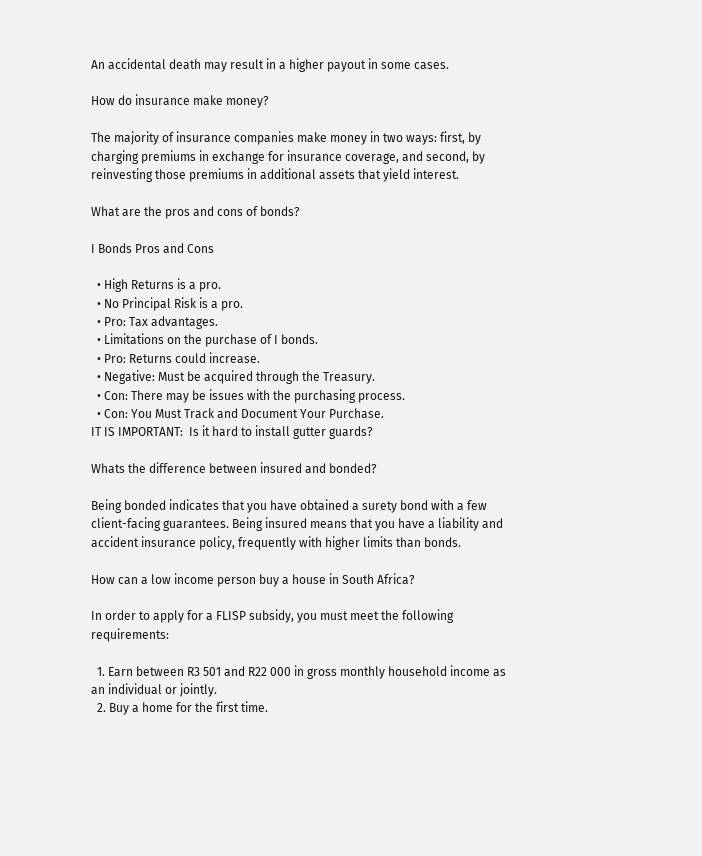An accidental death may result in a higher payout in some cases.

How do insurance make money?

The majority of insurance companies make money in two ways: first, by charging premiums in exchange for insurance coverage, and second, by reinvesting those premiums in additional assets that yield interest.

What are the pros and cons of bonds?

I Bonds Pros and Cons

  • High Returns is a pro.
  • No Principal Risk is a pro.
  • Pro: Tax advantages.
  • Limitations on the purchase of I bonds.
  • Pro: Returns could increase.
  • Negative: Must be acquired through the Treasury.
  • Con: There may be issues with the purchasing process.
  • Con: You Must Track and Document Your Purchase.
IT IS IMPORTANT:  Is it hard to install gutter guards?

Whats the difference between insured and bonded?

Being bonded indicates that you have obtained a surety bond with a few client-facing guarantees. Being insured means that you have a liability and accident insurance policy, frequently with higher limits than bonds.

How can a low income person buy a house in South Africa?

In order to apply for a FLISP subsidy, you must meet the following requirements:

  1. Earn between R3 501 and R22 000 in gross monthly household income as an individual or jointly.
  2. Buy a home for the first time.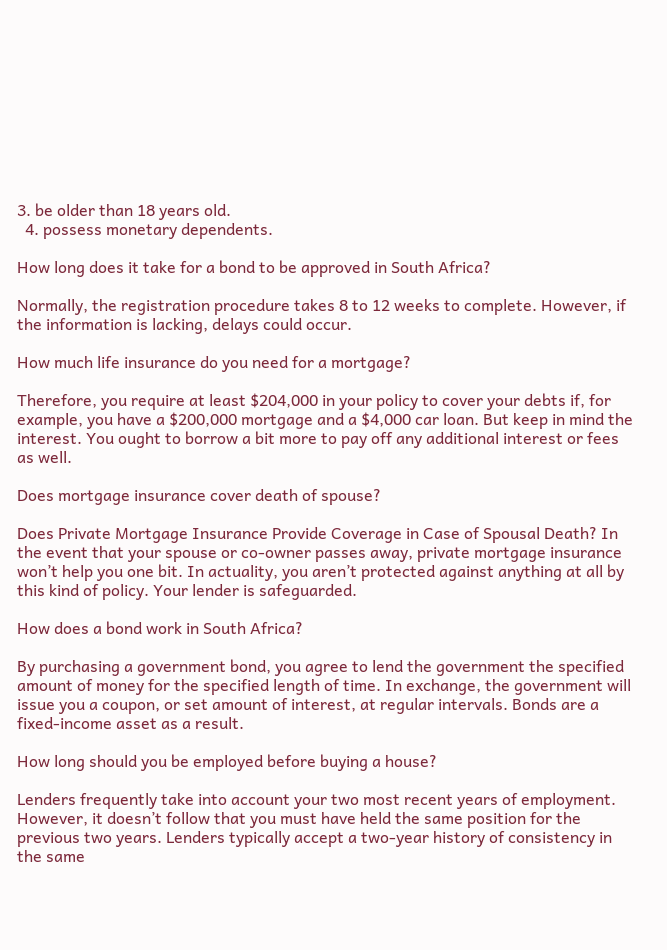3. be older than 18 years old.
  4. possess monetary dependents.

How long does it take for a bond to be approved in South Africa?

Normally, the registration procedure takes 8 to 12 weeks to complete. However, if the information is lacking, delays could occur.

How much life insurance do you need for a mortgage?

Therefore, you require at least $204,000 in your policy to cover your debts if, for example, you have a $200,000 mortgage and a $4,000 car loan. But keep in mind the interest. You ought to borrow a bit more to pay off any additional interest or fees as well.

Does mortgage insurance cover death of spouse?

Does Private Mortgage Insurance Provide Coverage in Case of Spousal Death? In the event that your spouse or co-owner passes away, private mortgage insurance won’t help you one bit. In actuality, you aren’t protected against anything at all by this kind of policy. Your lender is safeguarded.

How does a bond work in South Africa?

By purchasing a government bond, you agree to lend the government the specified amount of money for the specified length of time. In exchange, the government will issue you a coupon, or set amount of interest, at regular intervals. Bonds are a fixed-income asset as a result.

How long should you be employed before buying a house?

Lenders frequently take into account your two most recent years of employment. However, it doesn’t follow that you must have held the same position for the previous two years. Lenders typically accept a two-year history of consistency in the same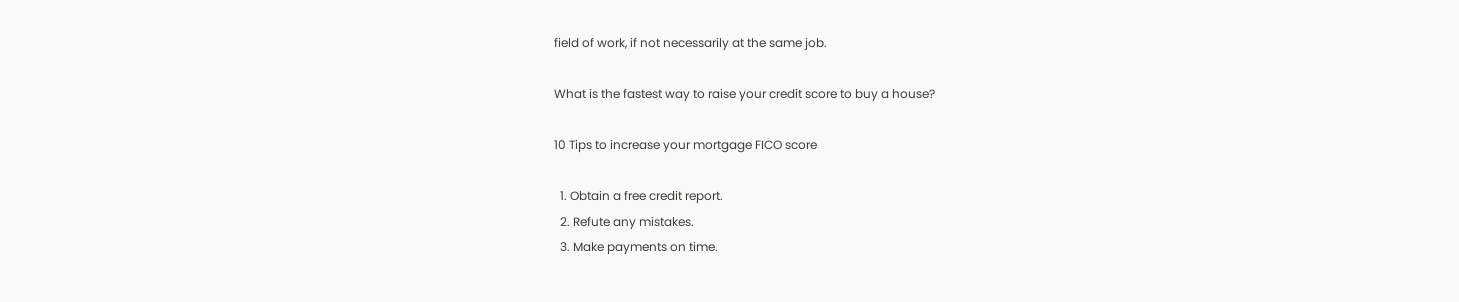field of work, if not necessarily at the same job.

What is the fastest way to raise your credit score to buy a house?

10 Tips to increase your mortgage FICO score

  1. Obtain a free credit report.
  2. Refute any mistakes.
  3. Make payments on time.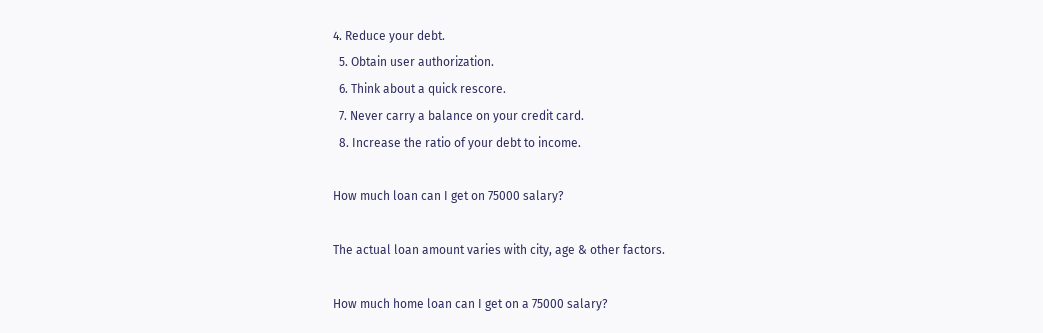4. Reduce your debt.
  5. Obtain user authorization.
  6. Think about a quick rescore.
  7. Never carry a balance on your credit card.
  8. Increase the ratio of your debt to income.

How much loan can I get on 75000 salary?

The actual loan amount varies with city, age & other factors.

How much home loan can I get on a 75000 salary?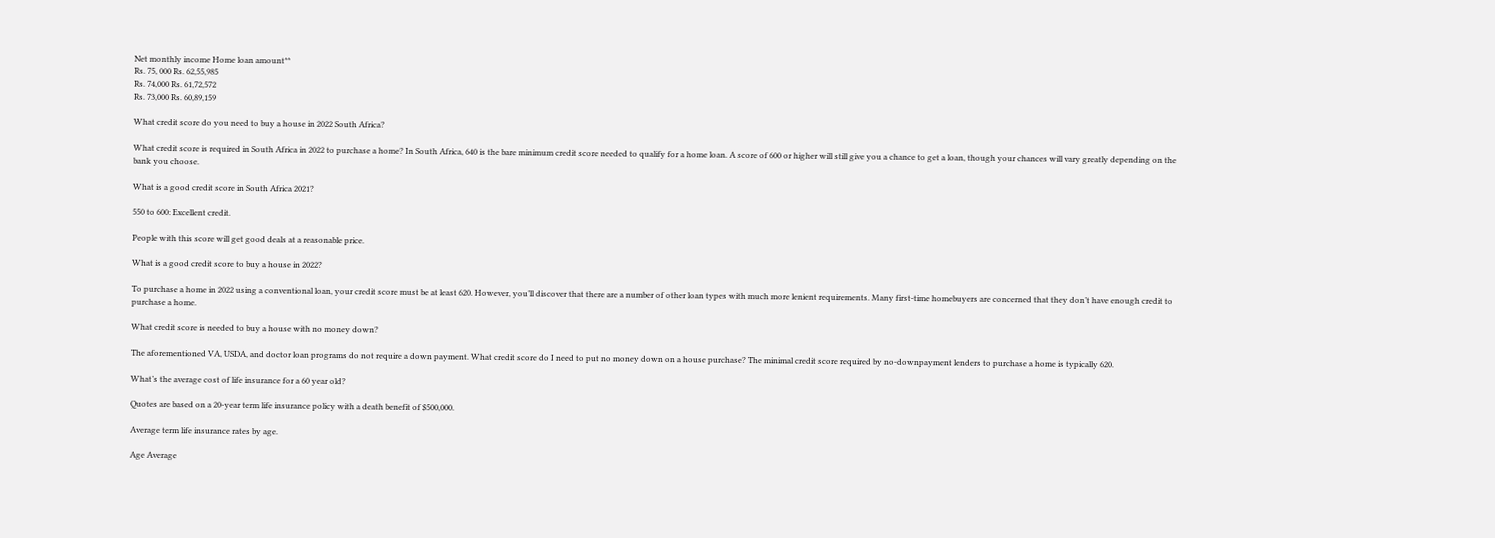Net monthly income Home loan amount**
Rs. 75, 000 Rs. 62,55,985
Rs. 74,000 Rs. 61,72,572
Rs. 73,000 Rs. 60,89,159

What credit score do you need to buy a house in 2022 South Africa?

What credit score is required in South Africa in 2022 to purchase a home? In South Africa, 640 is the bare minimum credit score needed to qualify for a home loan. A score of 600 or higher will still give you a chance to get a loan, though your chances will vary greatly depending on the bank you choose.

What is a good credit score in South Africa 2021?

550 to 600: Excellent credit.

People with this score will get good deals at a reasonable price.

What is a good credit score to buy a house in 2022?

To purchase a home in 2022 using a conventional loan, your credit score must be at least 620. However, you’ll discover that there are a number of other loan types with much more lenient requirements. Many first-time homebuyers are concerned that they don’t have enough credit to purchase a home.

What credit score is needed to buy a house with no money down?

The aforementioned VA, USDA, and doctor loan programs do not require a down payment. What credit score do I need to put no money down on a house purchase? The minimal credit score required by no-downpayment lenders to purchase a home is typically 620.

What’s the average cost of life insurance for a 60 year old?

Quotes are based on a 20-year term life insurance policy with a death benefit of $500,000.

Average term life insurance rates by age.

Age Average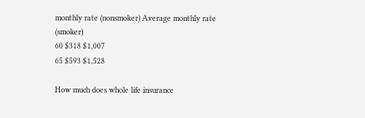monthly rate (nonsmoker) Average monthly rate (smoker)
60 $318 $1,007
65 $593 $1,528

How much does whole life insurance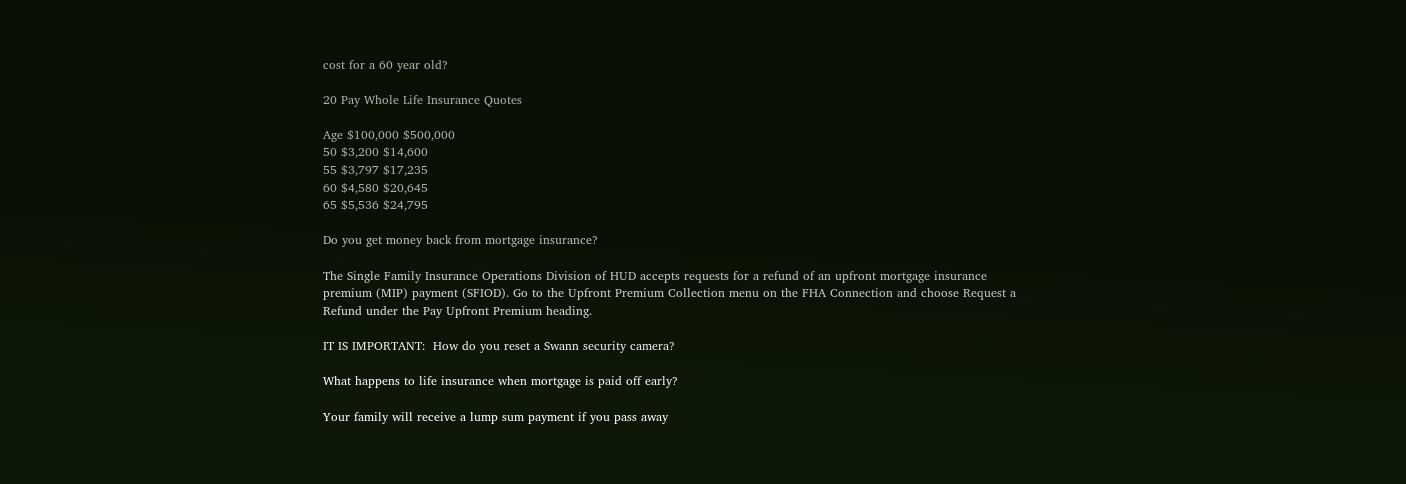cost for a 60 year old?

20 Pay Whole Life Insurance Quotes

Age $100,000 $500,000
50 $3,200 $14,600
55 $3,797 $17,235
60 $4,580 $20,645
65 $5,536 $24,795

Do you get money back from mortgage insurance?

The Single Family Insurance Operations Division of HUD accepts requests for a refund of an upfront mortgage insurance premium (MIP) payment (SFIOD). Go to the Upfront Premium Collection menu on the FHA Connection and choose Request a Refund under the Pay Upfront Premium heading.

IT IS IMPORTANT:  How do you reset a Swann security camera?

What happens to life insurance when mortgage is paid off early?

Your family will receive a lump sum payment if you pass away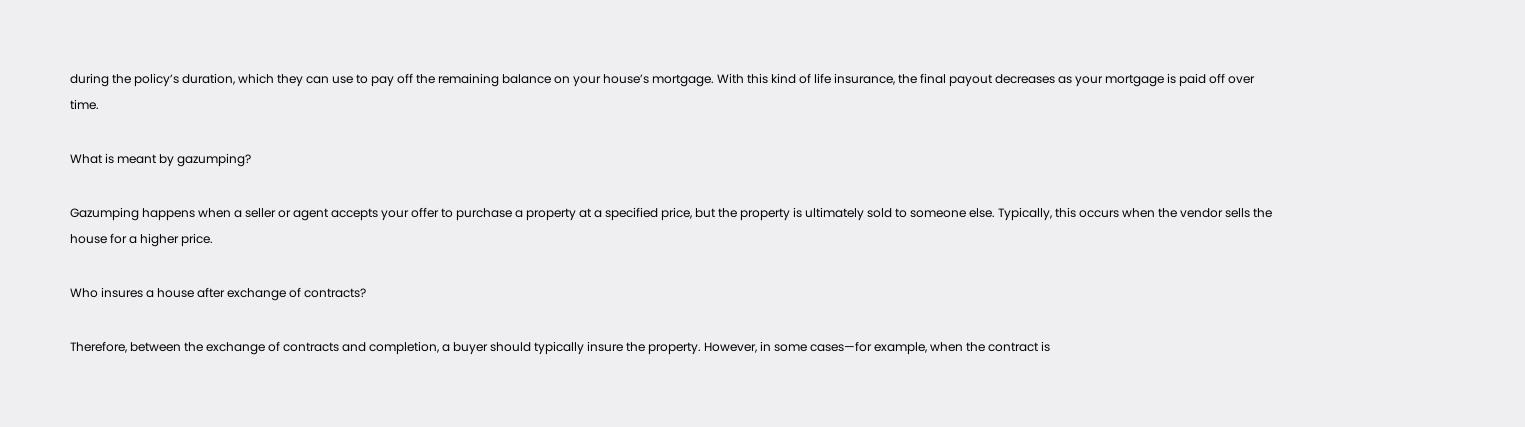during the policy’s duration, which they can use to pay off the remaining balance on your house’s mortgage. With this kind of life insurance, the final payout decreases as your mortgage is paid off over time.

What is meant by gazumping?

Gazumping happens when a seller or agent accepts your offer to purchase a property at a specified price, but the property is ultimately sold to someone else. Typically, this occurs when the vendor sells the house for a higher price.

Who insures a house after exchange of contracts?

Therefore, between the exchange of contracts and completion, a buyer should typically insure the property. However, in some cases—for example, when the contract is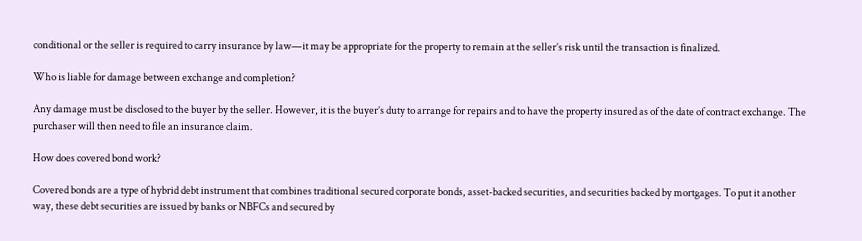conditional or the seller is required to carry insurance by law—it may be appropriate for the property to remain at the seller’s risk until the transaction is finalized.

Who is liable for damage between exchange and completion?

Any damage must be disclosed to the buyer by the seller. However, it is the buyer’s duty to arrange for repairs and to have the property insured as of the date of contract exchange. The purchaser will then need to file an insurance claim.

How does covered bond work?

Covered bonds are a type of hybrid debt instrument that combines traditional secured corporate bonds, asset-backed securities, and securities backed by mortgages. To put it another way, these debt securities are issued by banks or NBFCs and secured by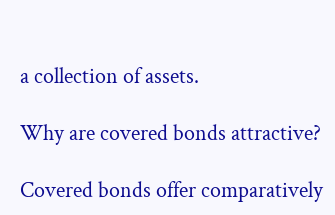a collection of assets.

Why are covered bonds attractive?

Covered bonds offer comparatively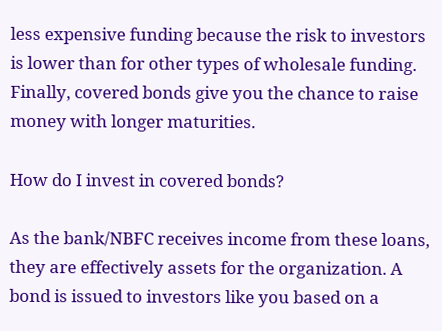less expensive funding because the risk to investors is lower than for other types of wholesale funding. Finally, covered bonds give you the chance to raise money with longer maturities.

How do I invest in covered bonds?

As the bank/NBFC receives income from these loans, they are effectively assets for the organization. A bond is issued to investors like you based on a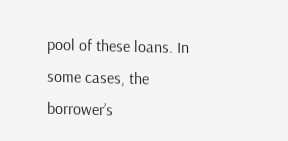pool of these loans. In some cases, the borrower’s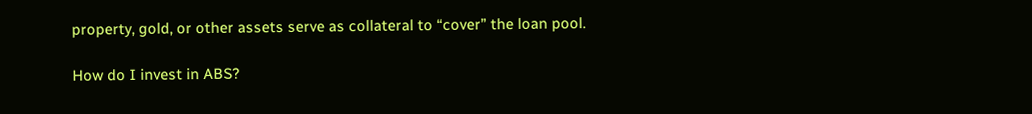property, gold, or other assets serve as collateral to “cover” the loan pool.

How do I invest in ABS?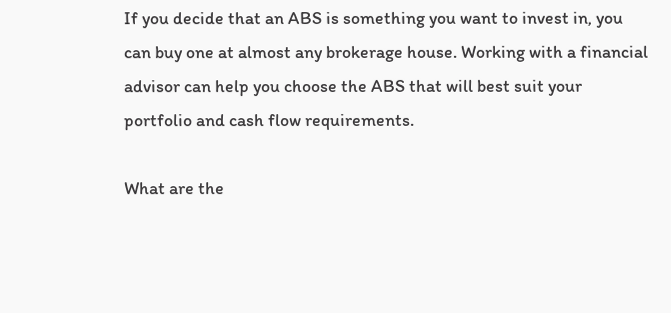If you decide that an ABS is something you want to invest in, you can buy one at almost any brokerage house. Working with a financial advisor can help you choose the ABS that will best suit your portfolio and cash flow requirements.

What are the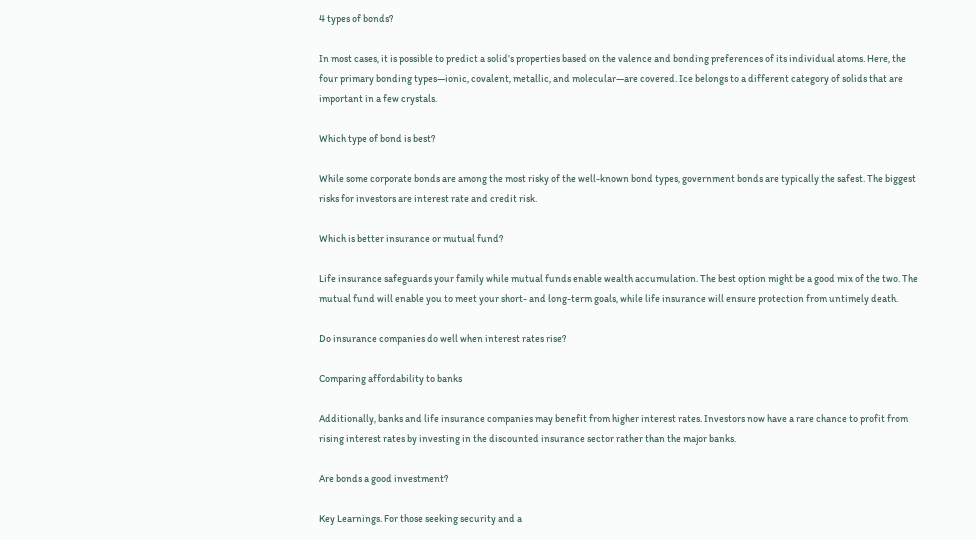4 types of bonds?

In most cases, it is possible to predict a solid’s properties based on the valence and bonding preferences of its individual atoms. Here, the four primary bonding types—ionic, covalent, metallic, and molecular—are covered. Ice belongs to a different category of solids that are important in a few crystals.

Which type of bond is best?

While some corporate bonds are among the most risky of the well-known bond types, government bonds are typically the safest. The biggest risks for investors are interest rate and credit risk.

Which is better insurance or mutual fund?

Life insurance safeguards your family while mutual funds enable wealth accumulation. The best option might be a good mix of the two. The mutual fund will enable you to meet your short- and long-term goals, while life insurance will ensure protection from untimely death.

Do insurance companies do well when interest rates rise?

Comparing affordability to banks

Additionally, banks and life insurance companies may benefit from higher interest rates. Investors now have a rare chance to profit from rising interest rates by investing in the discounted insurance sector rather than the major banks.

Are bonds a good investment?

Key Learnings. For those seeking security and a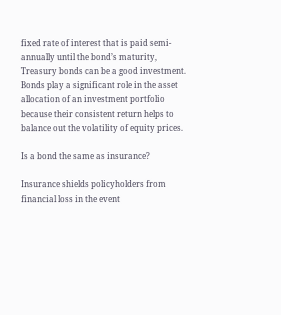fixed rate of interest that is paid semi-annually until the bond’s maturity, Treasury bonds can be a good investment. Bonds play a significant role in the asset allocation of an investment portfolio because their consistent return helps to balance out the volatility of equity prices.

Is a bond the same as insurance?

Insurance shields policyholders from financial loss in the event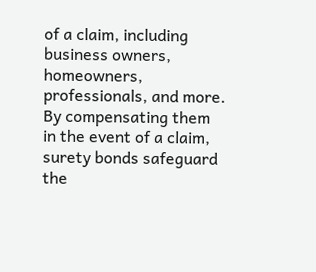of a claim, including business owners, homeowners, professionals, and more. By compensating them in the event of a claim, surety bonds safeguard the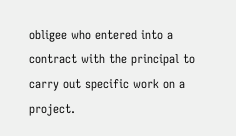obligee who entered into a contract with the principal to carry out specific work on a project.